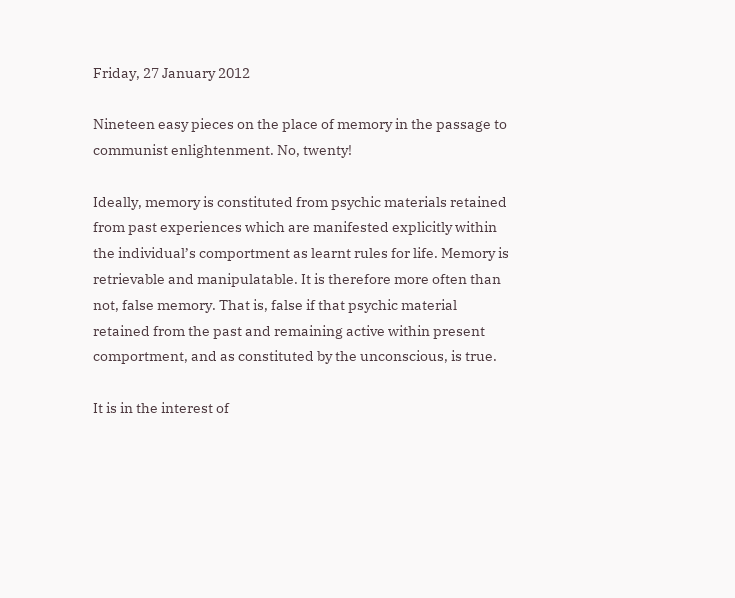Friday, 27 January 2012

Nineteen easy pieces on the place of memory in the passage to communist enlightenment. No, twenty!

Ideally, memory is constituted from psychic materials retained from past experiences which are manifested explicitly within the individual’s comportment as learnt rules for life. Memory is retrievable and manipulatable. It is therefore more often than not, false memory. That is, false if that psychic material retained from the past and remaining active within present comportment, and as constituted by the unconscious, is true.

It is in the interest of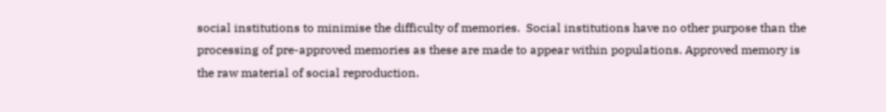social institutions to minimise the difficulty of memories.  Social institutions have no other purpose than the processing of pre-approved memories as these are made to appear within populations. Approved memory is the raw material of social reproduction.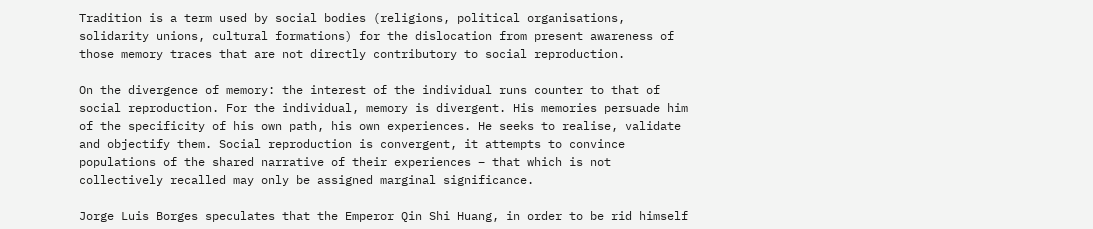Tradition is a term used by social bodies (religions, political organisations, solidarity unions, cultural formations) for the dislocation from present awareness of those memory traces that are not directly contributory to social reproduction.

On the divergence of memory: the interest of the individual runs counter to that of social reproduction. For the individual, memory is divergent. His memories persuade him of the specificity of his own path, his own experiences. He seeks to realise, validate and objectify them. Social reproduction is convergent, it attempts to convince populations of the shared narrative of their experiences – that which is not collectively recalled may only be assigned marginal significance.

Jorge Luis Borges speculates that the Emperor Qin Shi Huang, in order to be rid himself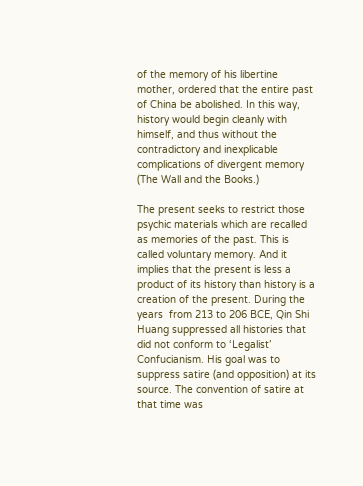of the memory of his libertine mother, ordered that the entire past of China be abolished. In this way, history would begin cleanly with himself, and thus without the contradictory and inexplicable complications of divergent memory (The Wall and the Books.)

The present seeks to restrict those psychic materials which are recalled as memories of the past. This is called voluntary memory. And it implies that the present is less a product of its history than history is a creation of the present. During the years  from 213 to 206 BCE, Qin Shi Huang suppressed all histories that did not conform to ‘Legalist’ Confucianism. His goal was to suppress satire (and opposition) at its source. The convention of satire at that time was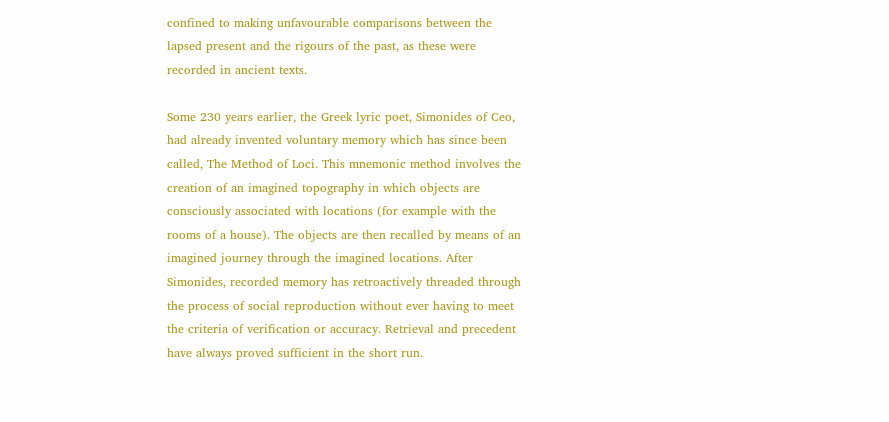confined to making unfavourable comparisons between the lapsed present and the rigours of the past, as these were recorded in ancient texts.

Some 230 years earlier, the Greek lyric poet, Simonides of Ceo, had already invented voluntary memory which has since been called, The Method of Loci. This mnemonic method involves the creation of an imagined topography in which objects are consciously associated with locations (for example with the rooms of a house). The objects are then recalled by means of an imagined journey through the imagined locations. After Simonides, recorded memory has retroactively threaded through the process of social reproduction without ever having to meet the criteria of verification or accuracy. Retrieval and precedent have always proved sufficient in the short run.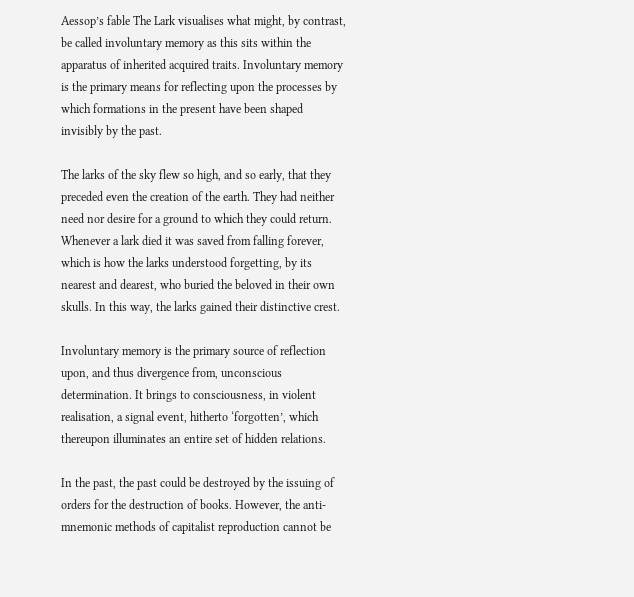Aessop’s fable The Lark visualises what might, by contrast, be called involuntary memory as this sits within the apparatus of inherited acquired traits. Involuntary memory is the primary means for reflecting upon the processes by which formations in the present have been shaped invisibly by the past.

The larks of the sky flew so high, and so early, that they preceded even the creation of the earth. They had neither need nor desire for a ground to which they could return. Whenever a lark died it was saved from falling forever, which is how the larks understood forgetting, by its nearest and dearest, who buried the beloved in their own skulls. In this way, the larks gained their distinctive crest.

Involuntary memory is the primary source of reflection upon, and thus divergence from, unconscious determination. It brings to consciousness, in violent realisation, a signal event, hitherto ‘forgotten’, which thereupon illuminates an entire set of hidden relations.

In the past, the past could be destroyed by the issuing of orders for the destruction of books. However, the anti-mnemonic methods of capitalist reproduction cannot be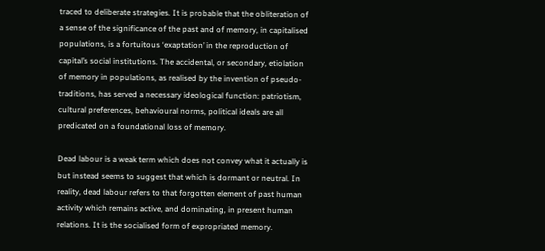traced to deliberate strategies. It is probable that the obliteration of a sense of the significance of the past and of memory, in capitalised populations, is a fortuitous ‘exaptation’ in the reproduction of capital’s social institutions. The accidental, or secondary, etiolation of memory in populations, as realised by the invention of pseudo-traditions, has served a necessary ideological function: patriotism, cultural preferences, behavioural norms, political ideals are all predicated on a foundational loss of memory.

Dead labour is a weak term which does not convey what it actually is but instead seems to suggest that which is dormant or neutral. In reality, dead labour refers to that forgotten element of past human activity which remains active, and dominating, in present human relations. It is the socialised form of expropriated memory.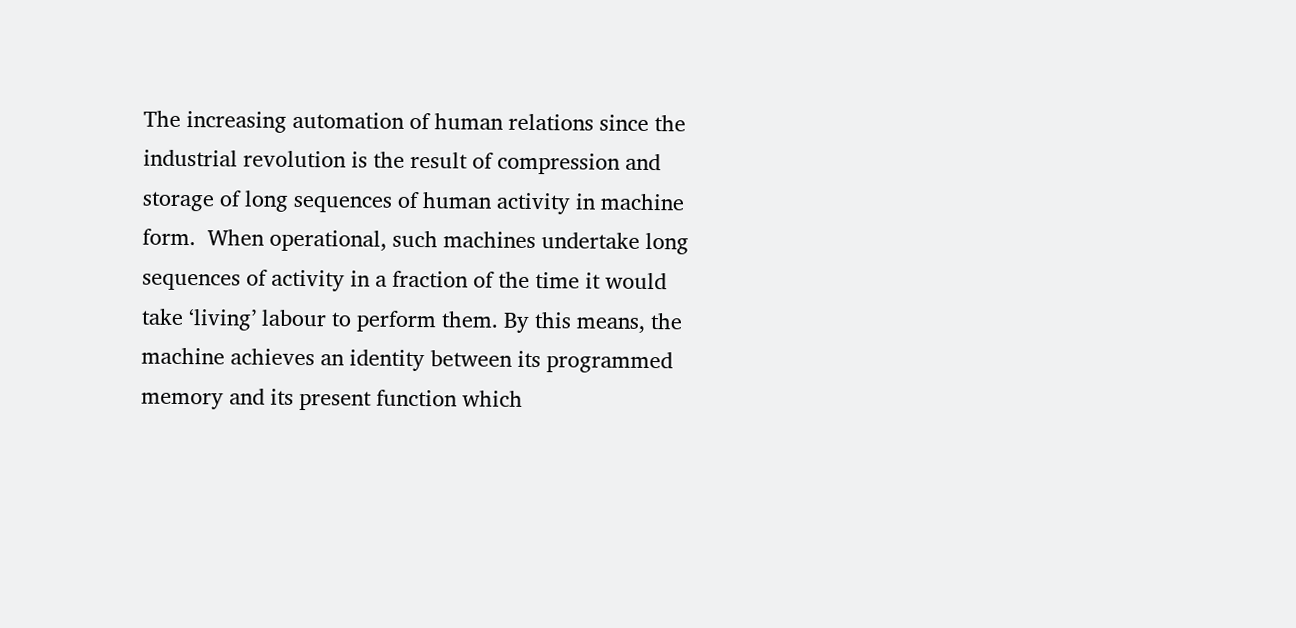The increasing automation of human relations since the industrial revolution is the result of compression and storage of long sequences of human activity in machine form.  When operational, such machines undertake long sequences of activity in a fraction of the time it would take ‘living’ labour to perform them. By this means, the machine achieves an identity between its programmed memory and its present function which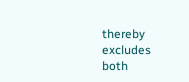thereby excludes both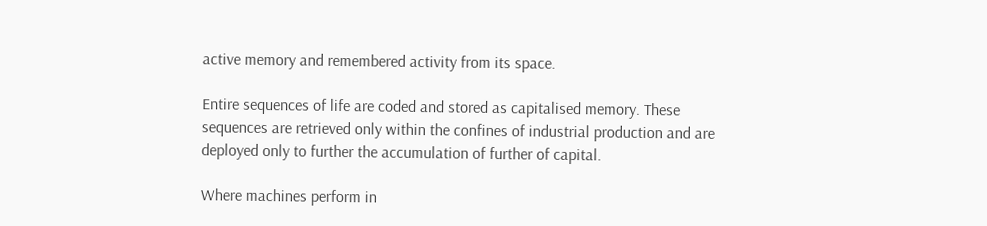active memory and remembered activity from its space.

Entire sequences of life are coded and stored as capitalised memory. These sequences are retrieved only within the confines of industrial production and are deployed only to further the accumulation of further of capital.

Where machines perform in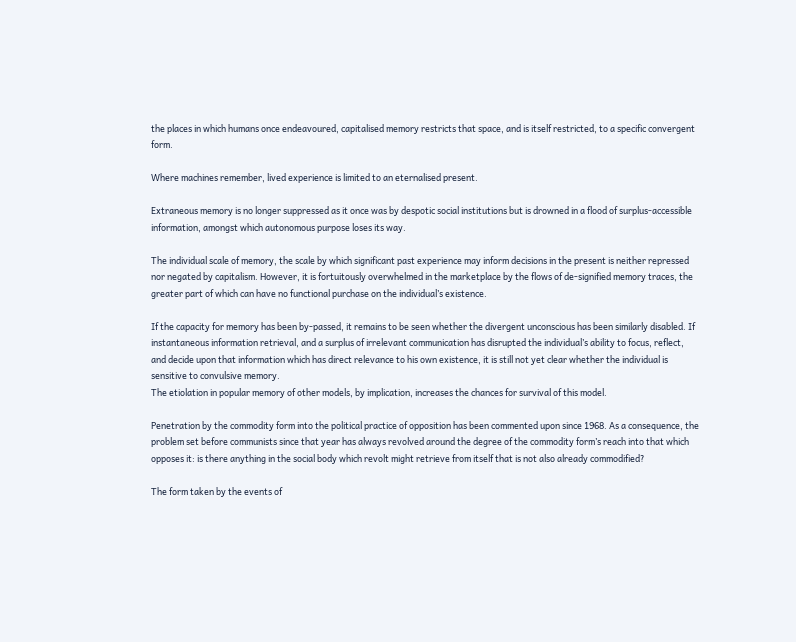the places in which humans once endeavoured, capitalised memory restricts that space, and is itself restricted, to a specific convergent form.

Where machines remember, lived experience is limited to an eternalised present.

Extraneous memory is no longer suppressed as it once was by despotic social institutions but is drowned in a flood of surplus-accessible information, amongst which autonomous purpose loses its way.

The individual scale of memory, the scale by which significant past experience may inform decisions in the present is neither repressed nor negated by capitalism. However, it is fortuitously overwhelmed in the marketplace by the flows of de-signified memory traces, the greater part of which can have no functional purchase on the individual’s existence.

If the capacity for memory has been by-passed, it remains to be seen whether the divergent unconscious has been similarly disabled. If instantaneous information retrieval, and a surplus of irrelevant communication has disrupted the individual’s ability to focus, reflect, and decide upon that information which has direct relevance to his own existence, it is still not yet clear whether the individual is sensitive to convulsive memory.
The etiolation in popular memory of other models, by implication, increases the chances for survival of this model.

Penetration by the commodity form into the political practice of opposition has been commented upon since 1968. As a consequence, the problem set before communists since that year has always revolved around the degree of the commodity form’s reach into that which opposes it: is there anything in the social body which revolt might retrieve from itself that is not also already commodified?

The form taken by the events of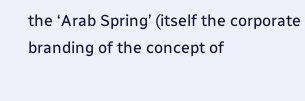the ‘Arab Spring’ (itself the corporate branding of the concept of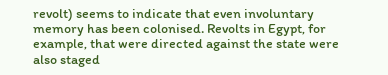revolt) seems to indicate that even involuntary memory has been colonised. Revolts in Egypt, for example, that were directed against the state were also staged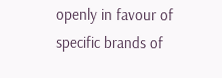openly in favour of specific brands of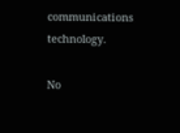communications technology.

No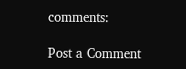comments:

Post a Comment